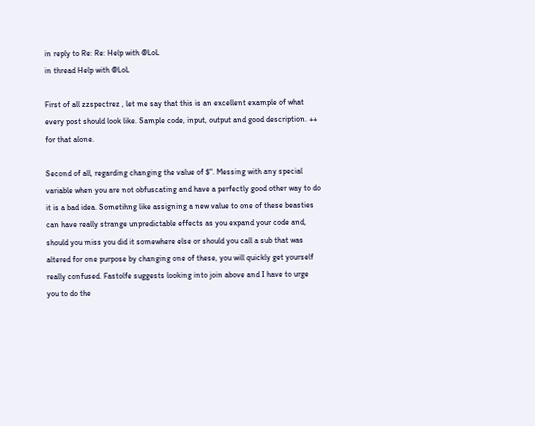in reply to Re: Re: Help with @LoL
in thread Help with @LoL

First of all zzspectrez , let me say that this is an excellent example of what every post should look like. Sample code, input, output and good description. ++ for that alone.

Second of all, regarding changing the value of $". Messing with any special variable when you are not obfuscating and have a perfectly good other way to do it is a bad idea. Sometihng like assigning a new value to one of these beasties can have really strange unpredictable effects as you expand your code and, should you miss you did it somewhere else or should you call a sub that was altered for one purpose by changing one of these, you will quickly get yourself really confused. Fastolfe suggests looking into join above and I have to urge you to do the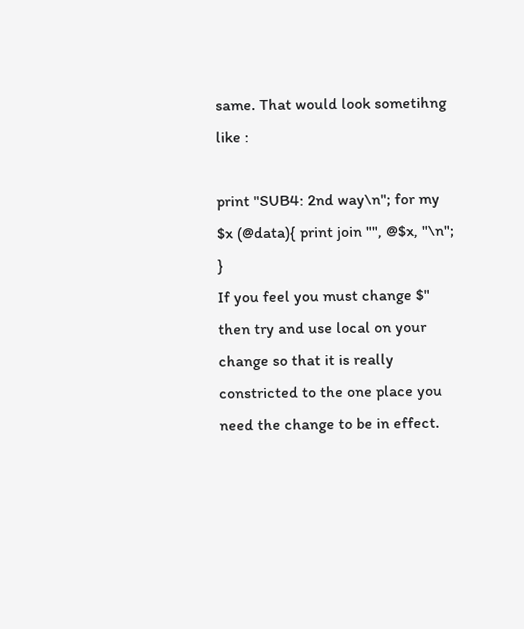same. That would look sometihng like :

print "SUB4: 2nd way\n"; for my $x (@data){ print join "", @$x, "\n"; }
If you feel you must change $" then try and use local on your change so that it is really constricted to the one place you need the change to be in effect.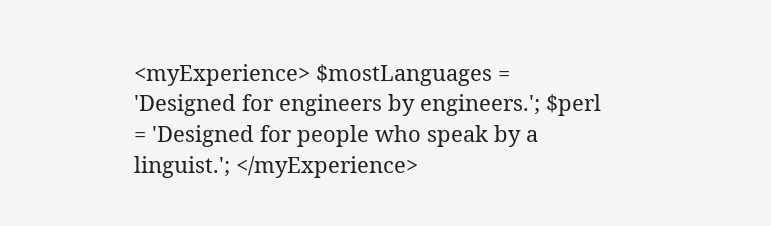<myExperience> $mostLanguages = 'Designed for engineers by engineers.'; $perl = 'Designed for people who speak by a linguist.'; </myExperience>